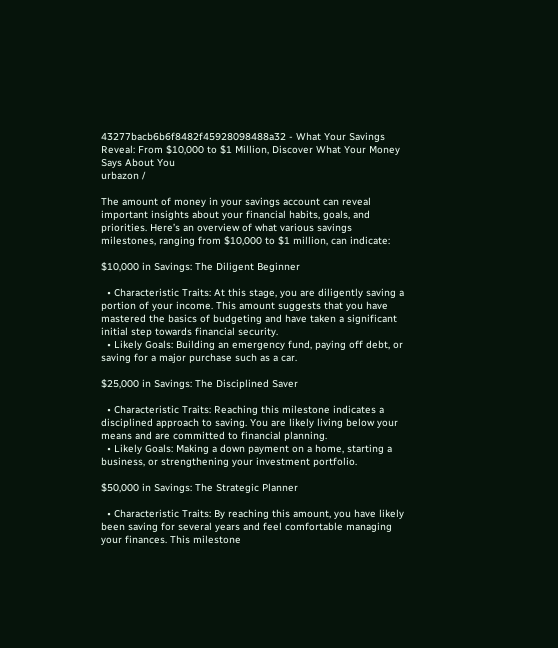43277bacb6b6f8482f45928098488a32 - What Your Savings Reveal: From $10,000 to $1 Million, Discover What Your Money Says About You
urbazon /

The amount of money in your savings account can reveal important insights about your financial habits, goals, and priorities. Here’s an overview of what various savings milestones, ranging from $10,000 to $1 million, can indicate:

$10,000 in Savings: The Diligent Beginner

  • Characteristic Traits: At this stage, you are diligently saving a portion of your income. This amount suggests that you have mastered the basics of budgeting and have taken a significant initial step towards financial security.
  • Likely Goals: Building an emergency fund, paying off debt, or saving for a major purchase such as a car.

$25,000 in Savings: The Disciplined Saver

  • Characteristic Traits: Reaching this milestone indicates a disciplined approach to saving. You are likely living below your means and are committed to financial planning.
  • Likely Goals: Making a down payment on a home, starting a business, or strengthening your investment portfolio.

$50,000 in Savings: The Strategic Planner

  • Characteristic Traits: By reaching this amount, you have likely been saving for several years and feel comfortable managing your finances. This milestone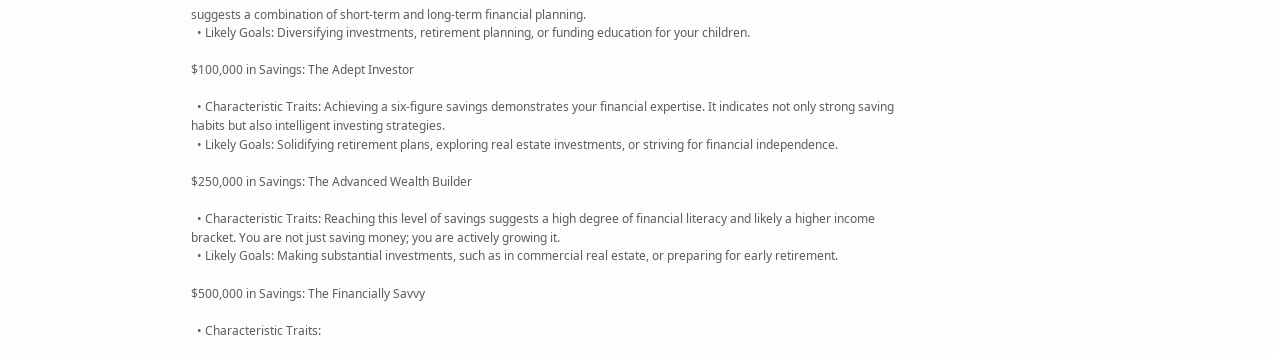suggests a combination of short-term and long-term financial planning.
  • Likely Goals: Diversifying investments, retirement planning, or funding education for your children.

$100,000 in Savings: The Adept Investor

  • Characteristic Traits: Achieving a six-figure savings demonstrates your financial expertise. It indicates not only strong saving habits but also intelligent investing strategies.
  • Likely Goals: Solidifying retirement plans, exploring real estate investments, or striving for financial independence.

$250,000 in Savings: The Advanced Wealth Builder

  • Characteristic Traits: Reaching this level of savings suggests a high degree of financial literacy and likely a higher income bracket. You are not just saving money; you are actively growing it.
  • Likely Goals: Making substantial investments, such as in commercial real estate, or preparing for early retirement.

$500,000 in Savings: The Financially Savvy

  • Characteristic Traits: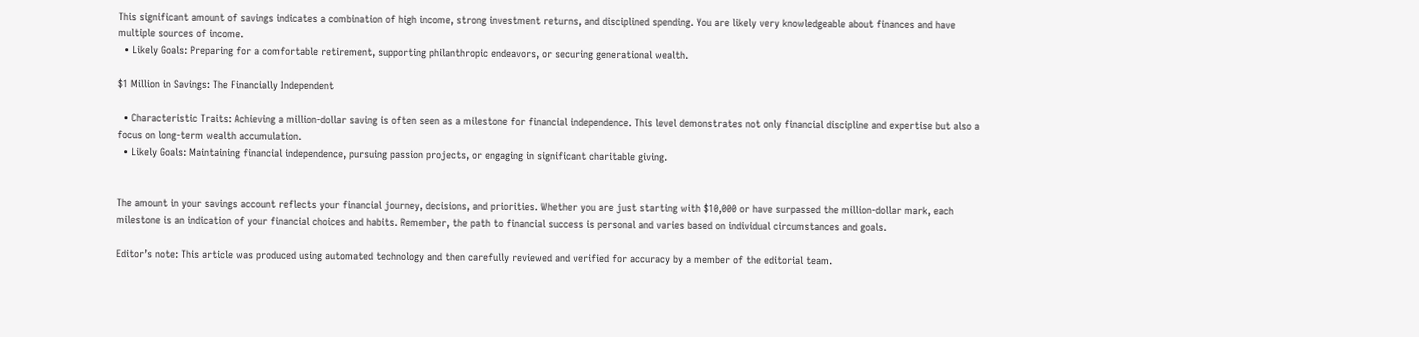This significant amount of savings indicates a combination of high income, strong investment returns, and disciplined spending. You are likely very knowledgeable about finances and have multiple sources of income.
  • Likely Goals: Preparing for a comfortable retirement, supporting philanthropic endeavors, or securing generational wealth.

$1 Million in Savings: The Financially Independent

  • Characteristic Traits: Achieving a million-dollar saving is often seen as a milestone for financial independence. This level demonstrates not only financial discipline and expertise but also a focus on long-term wealth accumulation.
  • Likely Goals: Maintaining financial independence, pursuing passion projects, or engaging in significant charitable giving.


The amount in your savings account reflects your financial journey, decisions, and priorities. Whether you are just starting with $10,000 or have surpassed the million-dollar mark, each milestone is an indication of your financial choices and habits. Remember, the path to financial success is personal and varies based on individual circumstances and goals.

Editor’s note: This article was produced using automated technology and then carefully reviewed and verified for accuracy by a member of the editorial team.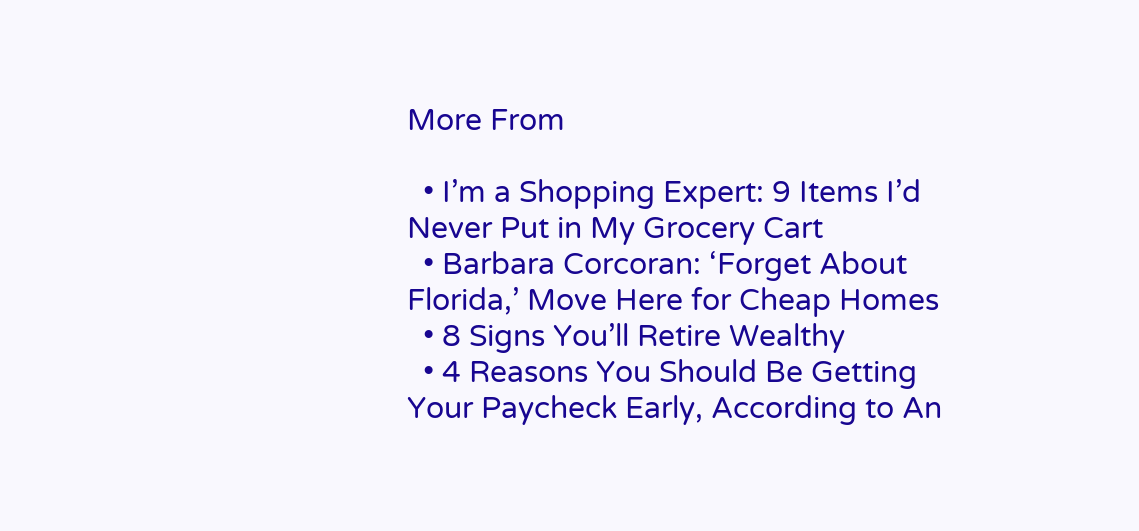More From

  • I’m a Shopping Expert: 9 Items I’d Never Put in My Grocery Cart
  • Barbara Corcoran: ‘Forget About Florida,’ Move Here for Cheap Homes
  • 8 Signs You’ll Retire Wealthy
  • 4 Reasons You Should Be Getting Your Paycheck Early, According to An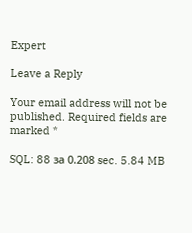Expert

Leave a Reply

Your email address will not be published. Required fields are marked *

SQL: 88 за 0.208 sec. 5.84 MB